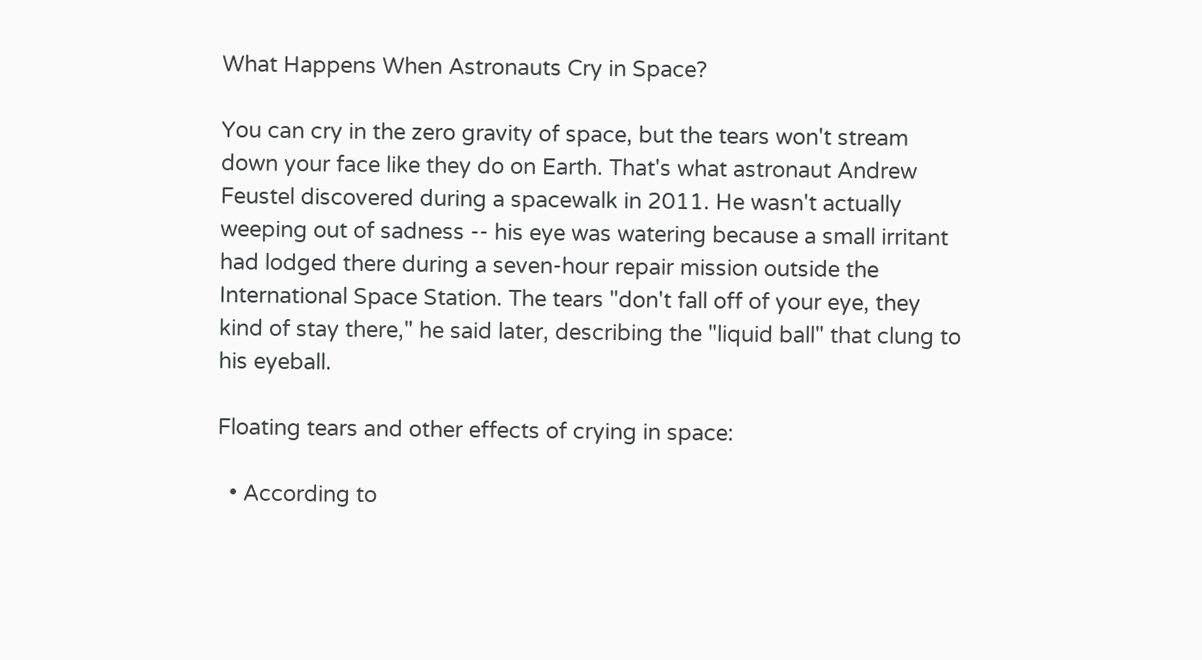What Happens When Astronauts Cry in Space?

You can cry in the zero gravity of space, but the tears won't stream down your face like they do on Earth. That's what astronaut Andrew Feustel discovered during a spacewalk in 2011. He wasn't actually weeping out of sadness -- his eye was watering because a small irritant had lodged there during a seven-hour repair mission outside the International Space Station. The tears "don't fall off of your eye, they kind of stay there," he said later, describing the "liquid ball" that clung to his eyeball.

Floating tears and other effects of crying in space:

  • According to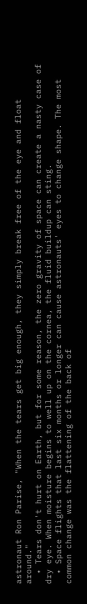astronaut Ron Parise, "When the tears get big enough, they simply break free of the eye and float around."
  • Tears don't hurt on Earth, but for some reason, the zero gravity of space can create a nasty case of dry eye. When moisture begins to well up on the cornea, the fluid buildup can sting.
  • Space flights that last six months or longer can cause astronauts' eyes to change shape. The most common change was the flattening of the back of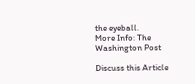the eyeball.
More Info: The Washington Post

Discuss this Article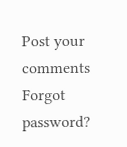Post your comments
Forgot password?